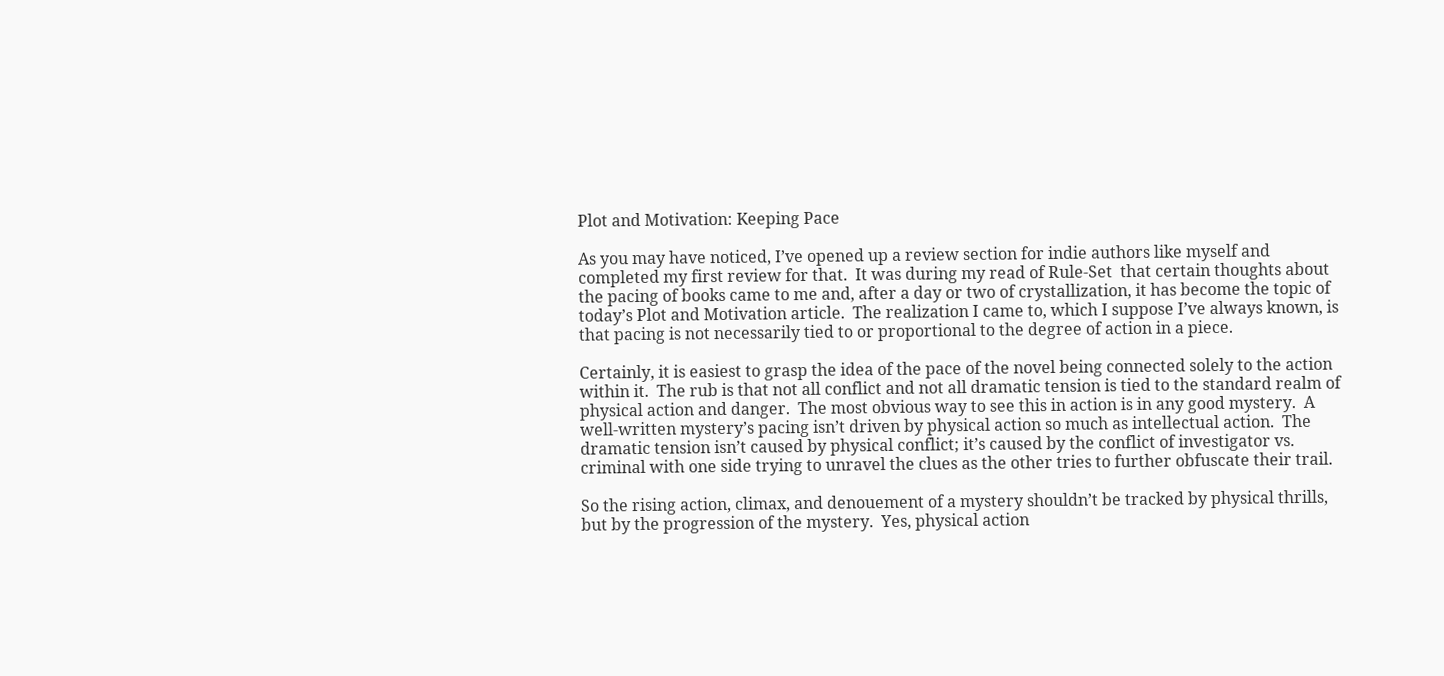Plot and Motivation: Keeping Pace

As you may have noticed, I’ve opened up a review section for indie authors like myself and completed my first review for that.  It was during my read of Rule-Set  that certain thoughts about the pacing of books came to me and, after a day or two of crystallization, it has become the topic of today’s Plot and Motivation article.  The realization I came to, which I suppose I’ve always known, is that pacing is not necessarily tied to or proportional to the degree of action in a piece.

Certainly, it is easiest to grasp the idea of the pace of the novel being connected solely to the action within it.  The rub is that not all conflict and not all dramatic tension is tied to the standard realm of physical action and danger.  The most obvious way to see this in action is in any good mystery.  A well-written mystery’s pacing isn’t driven by physical action so much as intellectual action.  The dramatic tension isn’t caused by physical conflict; it’s caused by the conflict of investigator vs. criminal with one side trying to unravel the clues as the other tries to further obfuscate their trail.

So the rising action, climax, and denouement of a mystery shouldn’t be tracked by physical thrills, but by the progression of the mystery.  Yes, physical action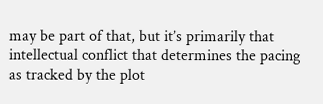may be part of that, but it’s primarily that intellectual conflict that determines the pacing as tracked by the plot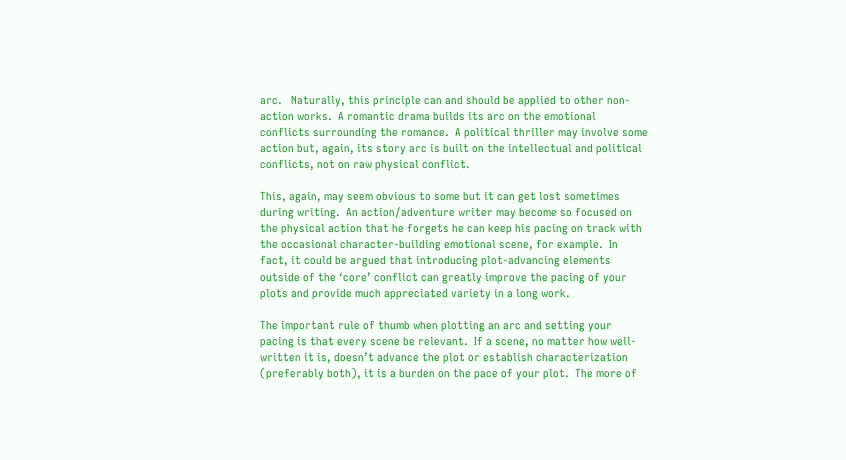arc.   Naturally, this principle can and should be applied to other non-action works.  A romantic drama builds its arc on the emotional conflicts surrounding the romance.  A political thriller may involve some action but, again, its story arc is built on the intellectual and political conflicts, not on raw physical conflict.

This, again, may seem obvious to some but it can get lost sometimes during writing.  An action/adventure writer may become so focused on the physical action that he forgets he can keep his pacing on track with the occasional character-building emotional scene, for example.  In fact, it could be argued that introducing plot-advancing elements outside of the ‘core’ conflict can greatly improve the pacing of your plots and provide much appreciated variety in a long work.

The important rule of thumb when plotting an arc and setting your pacing is that every scene be relevant.  If a scene, no matter how well-written it is, doesn’t advance the plot or establish characterization (preferably both), it is a burden on the pace of your plot.  The more of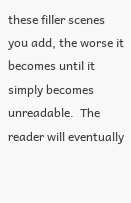these filler scenes you add, the worse it becomes until it simply becomes unreadable.  The reader will eventually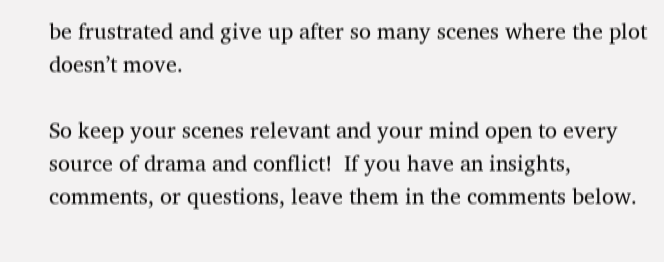be frustrated and give up after so many scenes where the plot doesn’t move.

So keep your scenes relevant and your mind open to every source of drama and conflict!  If you have an insights, comments, or questions, leave them in the comments below.